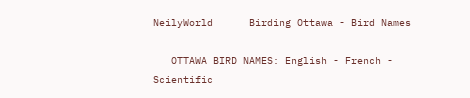NeilyWorld      Birding Ottawa - Bird Names

   OTTAWA BIRD NAMES: English - French - Scientific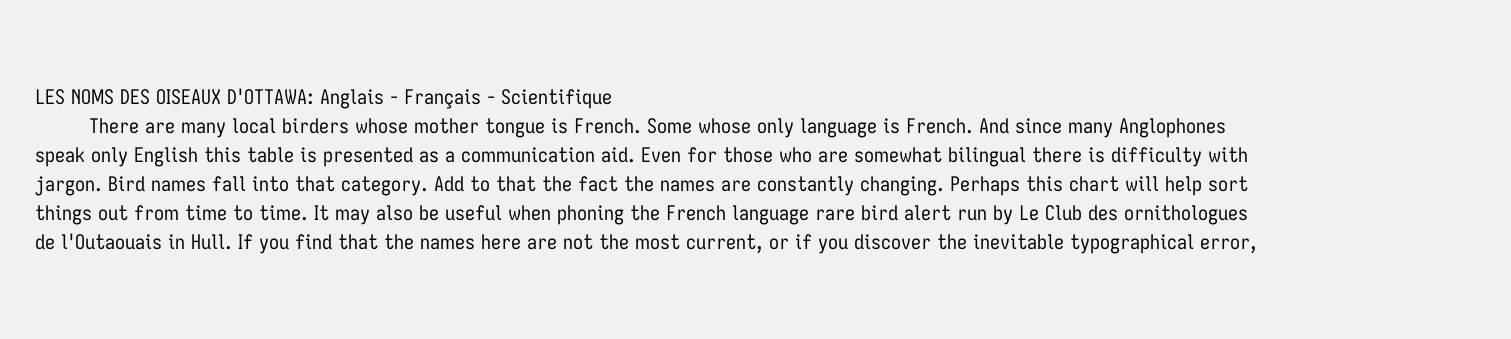LES NOMS DES OISEAUX D'OTTAWA: Anglais - Français - Scientifique
         There are many local birders whose mother tongue is French. Some whose only language is French. And since many Anglophones speak only English this table is presented as a communication aid. Even for those who are somewhat bilingual there is difficulty with jargon. Bird names fall into that category. Add to that the fact the names are constantly changing. Perhaps this chart will help sort things out from time to time. It may also be useful when phoning the French language rare bird alert run by Le Club des ornithologues de l'Outaouais in Hull. If you find that the names here are not the most current, or if you discover the inevitable typographical error,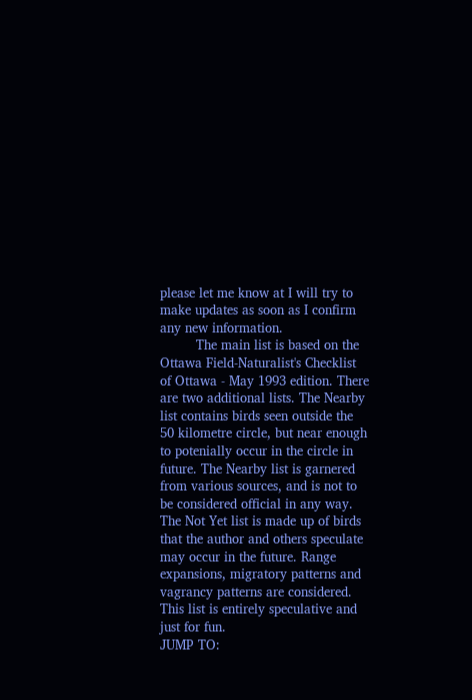please let me know at I will try to make updates as soon as I confirm any new information.
         The main list is based on the Ottawa Field-Naturalist's Checklist of Ottawa - May 1993 edition. There are two additional lists. The Nearby list contains birds seen outside the 50 kilometre circle, but near enough to potenially occur in the circle in future. The Nearby list is garnered from various sources, and is not to be considered official in any way. The Not Yet list is made up of birds that the author and others speculate may occur in the future. Range expansions, migratory patterns and vagrancy patterns are considered. This list is entirely speculative and just for fun.
JUMP TO: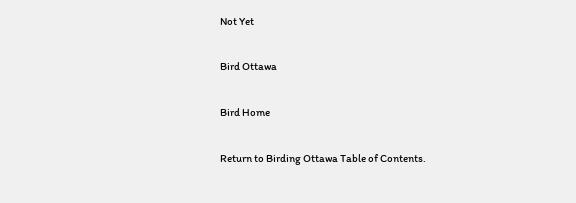Not Yet

Bird Ottawa

Bird Home

Return to Birding Ottawa Table of Contents.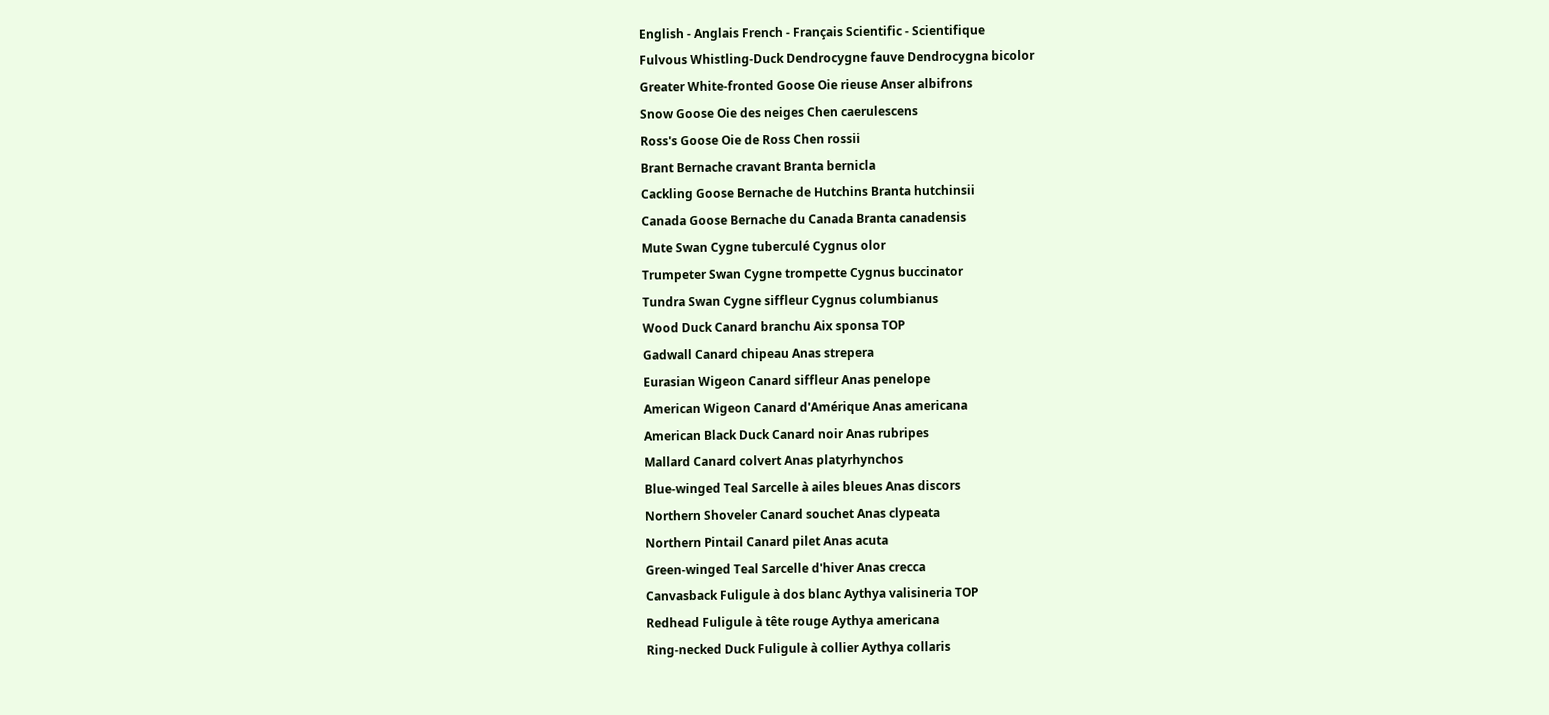English - Anglais French - Français Scientific - Scientifique
Fulvous Whistling-Duck Dendrocygne fauve Dendrocygna bicolor
Greater White-fronted Goose Oie rieuse Anser albifrons
Snow Goose Oie des neiges Chen caerulescens
Ross's Goose Oie de Ross Chen rossii
Brant Bernache cravant Branta bernicla
Cackling Goose Bernache de Hutchins Branta hutchinsii
Canada Goose Bernache du Canada Branta canadensis
Mute Swan Cygne tuberculé Cygnus olor
Trumpeter Swan Cygne trompette Cygnus buccinator
Tundra Swan Cygne siffleur Cygnus columbianus
Wood Duck Canard branchu Aix sponsa TOP
Gadwall Canard chipeau Anas strepera
Eurasian Wigeon Canard siffleur Anas penelope
American Wigeon Canard d'Amérique Anas americana
American Black Duck Canard noir Anas rubripes
Mallard Canard colvert Anas platyrhynchos
Blue-winged Teal Sarcelle à ailes bleues Anas discors
Northern Shoveler Canard souchet Anas clypeata
Northern Pintail Canard pilet Anas acuta
Green-winged Teal Sarcelle d'hiver Anas crecca
Canvasback Fuligule à dos blanc Aythya valisineria TOP
Redhead Fuligule à tête rouge Aythya americana
Ring-necked Duck Fuligule à collier Aythya collaris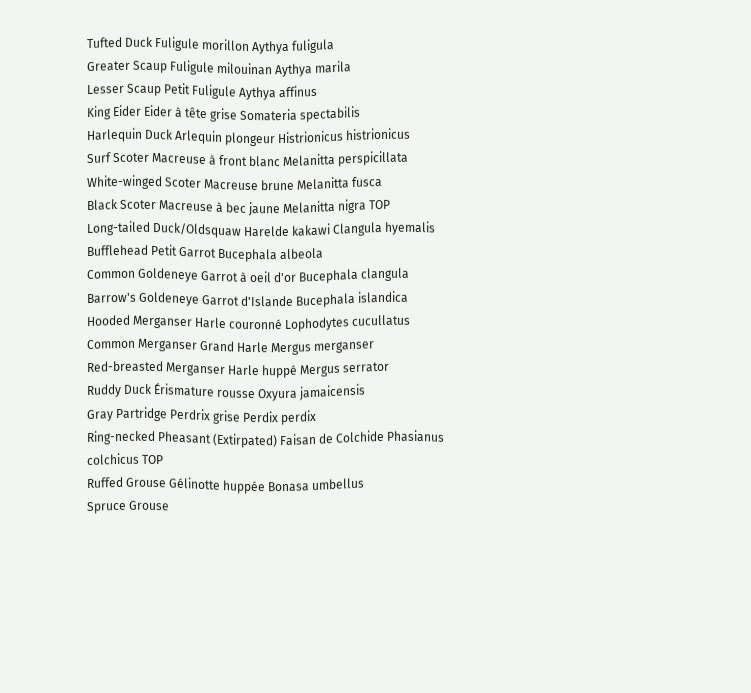Tufted Duck Fuligule morillon Aythya fuligula
Greater Scaup Fuligule milouinan Aythya marila
Lesser Scaup Petit Fuligule Aythya affinus
King Eider Eider à tête grise Somateria spectabilis
Harlequin Duck Arlequin plongeur Histrionicus histrionicus
Surf Scoter Macreuse à front blanc Melanitta perspicillata
White-winged Scoter Macreuse brune Melanitta fusca
Black Scoter Macreuse à bec jaune Melanitta nigra TOP
Long-tailed Duck/Oldsquaw Harelde kakawi Clangula hyemalis
Bufflehead Petit Garrot Bucephala albeola
Common Goldeneye Garrot à oeil d'or Bucephala clangula
Barrow's Goldeneye Garrot d'Islande Bucephala islandica
Hooded Merganser Harle couronné Lophodytes cucullatus
Common Merganser Grand Harle Mergus merganser
Red-breasted Merganser Harle huppé Mergus serrator
Ruddy Duck Érismature rousse Oxyura jamaicensis
Gray Partridge Perdrix grise Perdix perdix
Ring-necked Pheasant (Extirpated) Faisan de Colchide Phasianus colchicus TOP
Ruffed Grouse Gélinotte huppée Bonasa umbellus
Spruce Grouse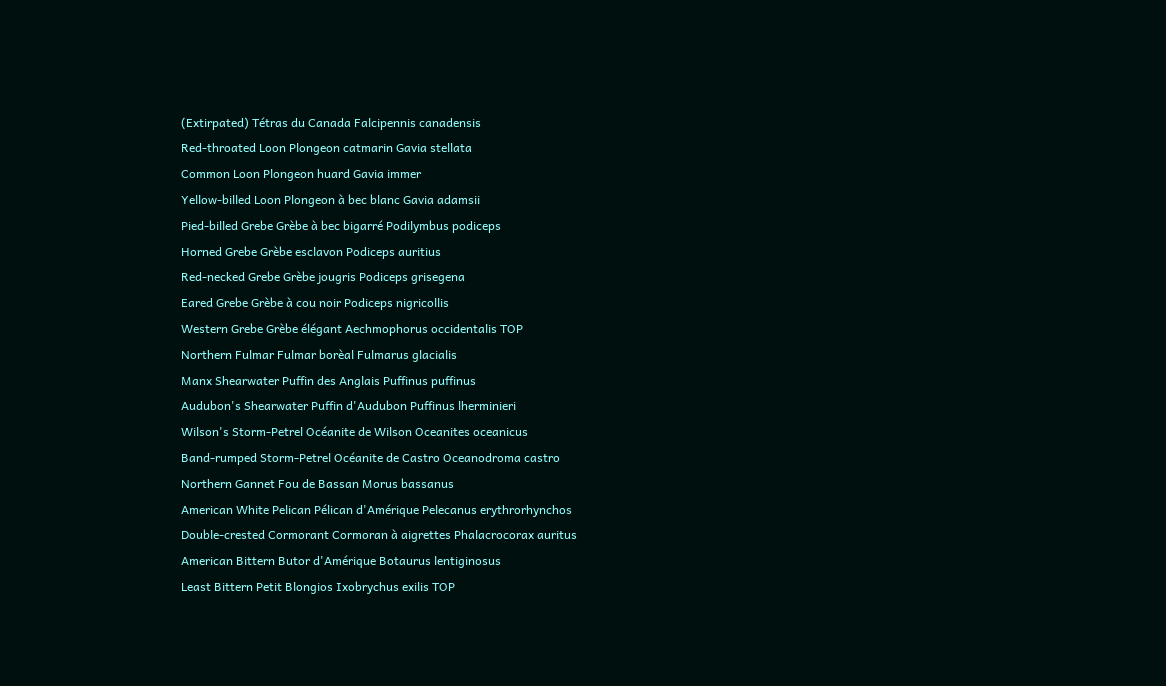(Extirpated) Tétras du Canada Falcipennis canadensis
Red-throated Loon Plongeon catmarin Gavia stellata
Common Loon Plongeon huard Gavia immer
Yellow-billed Loon Plongeon à bec blanc Gavia adamsii
Pied-billed Grebe Grèbe à bec bigarré Podilymbus podiceps
Horned Grebe Grèbe esclavon Podiceps auritius
Red-necked Grebe Grèbe jougris Podiceps grisegena
Eared Grebe Grèbe à cou noir Podiceps nigricollis
Western Grebe Grèbe élégant Aechmophorus occidentalis TOP
Northern Fulmar Fulmar borèal Fulmarus glacialis
Manx Shearwater Puffin des Anglais Puffinus puffinus
Audubon's Shearwater Puffin d'Audubon Puffinus lherminieri
Wilson's Storm-Petrel Océanite de Wilson Oceanites oceanicus
Band-rumped Storm-Petrel Océanite de Castro Oceanodroma castro
Northern Gannet Fou de Bassan Morus bassanus
American White Pelican Pélican d'Amérique Pelecanus erythrorhynchos
Double-crested Cormorant Cormoran à aigrettes Phalacrocorax auritus
American Bittern Butor d'Amérique Botaurus lentiginosus
Least Bittern Petit Blongios Ixobrychus exilis TOP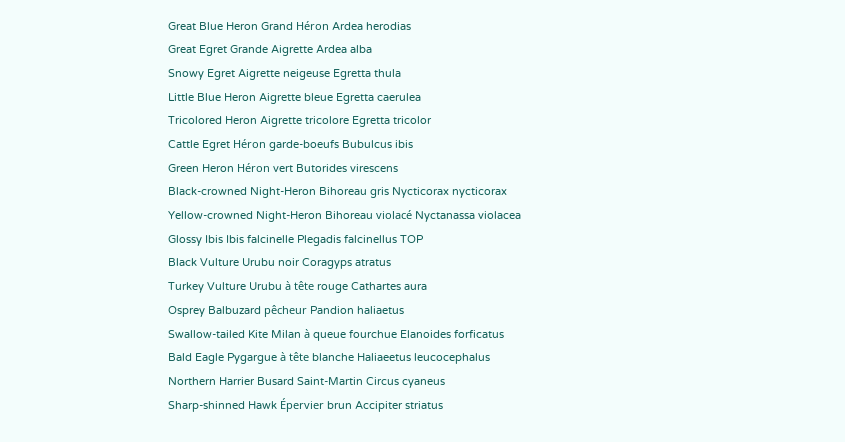Great Blue Heron Grand Héron Ardea herodias
Great Egret Grande Aigrette Ardea alba
Snowy Egret Aigrette neigeuse Egretta thula
Little Blue Heron Aigrette bleue Egretta caerulea
Tricolored Heron Aigrette tricolore Egretta tricolor
Cattle Egret Héron garde-boeufs Bubulcus ibis
Green Heron Héron vert Butorides virescens
Black-crowned Night-Heron Bihoreau gris Nycticorax nycticorax
Yellow-crowned Night-Heron Bihoreau violacé Nyctanassa violacea
Glossy Ibis Ibis falcinelle Plegadis falcinellus TOP
Black Vulture Urubu noir Coragyps atratus
Turkey Vulture Urubu à tête rouge Cathartes aura
Osprey Balbuzard pêcheur Pandion haliaetus
Swallow-tailed Kite Milan à queue fourchue Elanoides forficatus
Bald Eagle Pygargue à tête blanche Haliaeetus leucocephalus
Northern Harrier Busard Saint-Martin Circus cyaneus
Sharp-shinned Hawk Épervier brun Accipiter striatus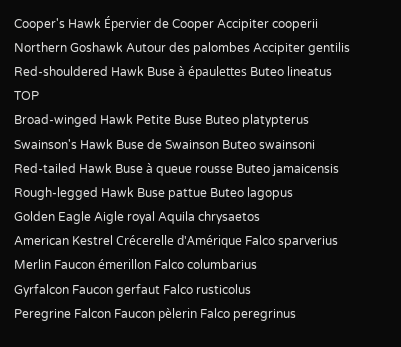Cooper's Hawk Épervier de Cooper Accipiter cooperii
Northern Goshawk Autour des palombes Accipiter gentilis
Red-shouldered Hawk Buse à épaulettes Buteo lineatus TOP
Broad-winged Hawk Petite Buse Buteo platypterus
Swainson's Hawk Buse de Swainson Buteo swainsoni
Red-tailed Hawk Buse à queue rousse Buteo jamaicensis
Rough-legged Hawk Buse pattue Buteo lagopus
Golden Eagle Aigle royal Aquila chrysaetos
American Kestrel Crécerelle d'Amérique Falco sparverius
Merlin Faucon émerillon Falco columbarius
Gyrfalcon Faucon gerfaut Falco rusticolus
Peregrine Falcon Faucon pèlerin Falco peregrinus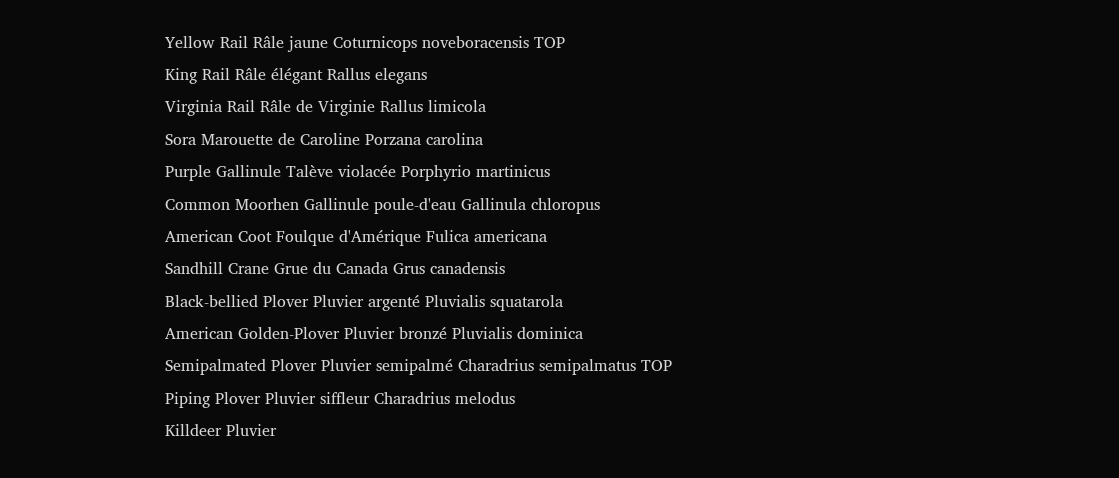Yellow Rail Râle jaune Coturnicops noveboracensis TOP
King Rail Râle élégant Rallus elegans
Virginia Rail Râle de Virginie Rallus limicola
Sora Marouette de Caroline Porzana carolina
Purple Gallinule Talève violacée Porphyrio martinicus
Common Moorhen Gallinule poule-d'eau Gallinula chloropus
American Coot Foulque d'Amérique Fulica americana
Sandhill Crane Grue du Canada Grus canadensis
Black-bellied Plover Pluvier argenté Pluvialis squatarola
American Golden-Plover Pluvier bronzé Pluvialis dominica
Semipalmated Plover Pluvier semipalmé Charadrius semipalmatus TOP
Piping Plover Pluvier siffleur Charadrius melodus
Killdeer Pluvier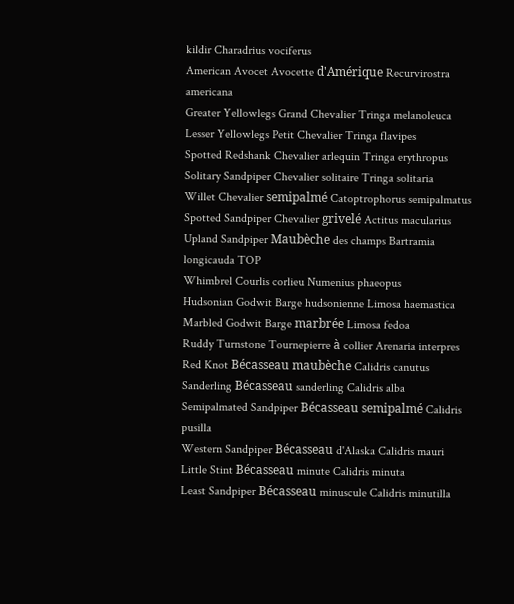kildir Charadrius vociferus
American Avocet Avocette d'Amérique Recurvirostra americana
Greater Yellowlegs Grand Chevalier Tringa melanoleuca
Lesser Yellowlegs Petit Chevalier Tringa flavipes
Spotted Redshank Chevalier arlequin Tringa erythropus
Solitary Sandpiper Chevalier solitaire Tringa solitaria
Willet Chevalier semipalmé Catoptrophorus semipalmatus
Spotted Sandpiper Chevalier grivelé Actitus macularius
Upland Sandpiper Maubèche des champs Bartramia longicauda TOP
Whimbrel Courlis corlieu Numenius phaeopus
Hudsonian Godwit Barge hudsonienne Limosa haemastica
Marbled Godwit Barge marbrée Limosa fedoa
Ruddy Turnstone Tournepierre à collier Arenaria interpres
Red Knot Bécasseau maubèche Calidris canutus
Sanderling Bécasseau sanderling Calidris alba
Semipalmated Sandpiper Bécasseau semipalmé Calidris pusilla
Western Sandpiper Bécasseau d'Alaska Calidris mauri
Little Stint Bécasseau minute Calidris minuta
Least Sandpiper Bécasseau minuscule Calidris minutilla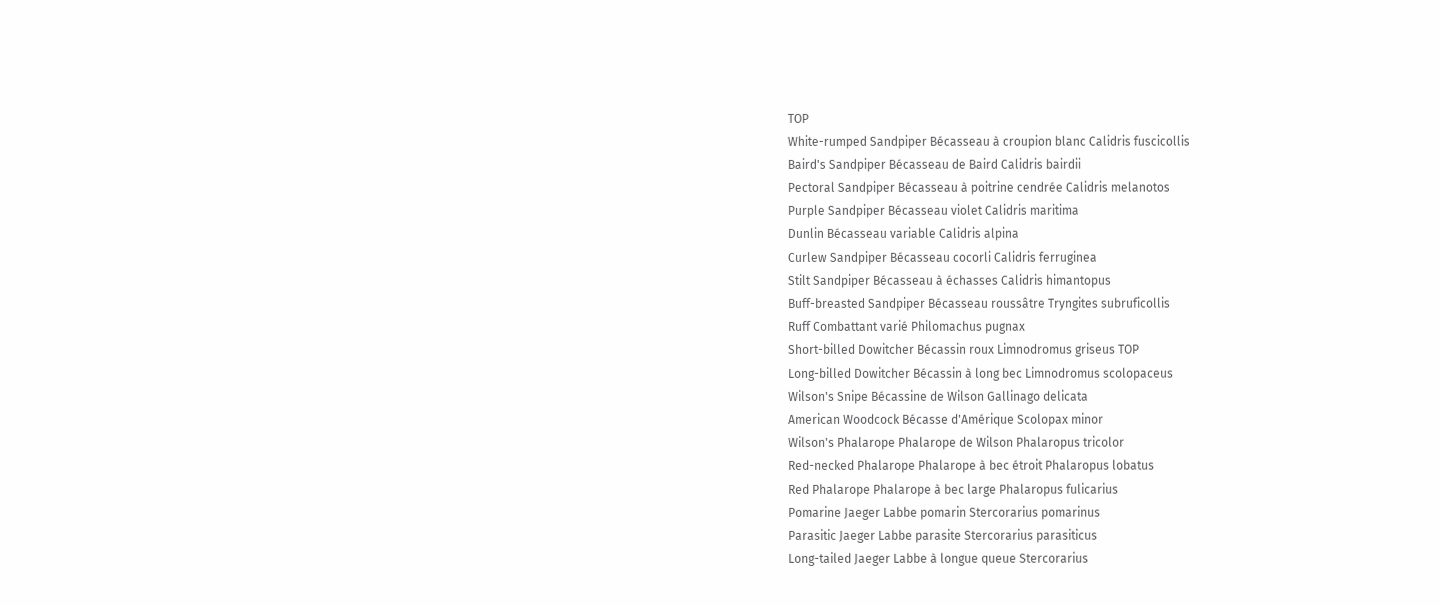TOP
White-rumped Sandpiper Bécasseau à croupion blanc Calidris fuscicollis
Baird's Sandpiper Bécasseau de Baird Calidris bairdii
Pectoral Sandpiper Bécasseau à poitrine cendrée Calidris melanotos
Purple Sandpiper Bécasseau violet Calidris maritima
Dunlin Bécasseau variable Calidris alpina
Curlew Sandpiper Bécasseau cocorli Calidris ferruginea
Stilt Sandpiper Bécasseau à échasses Calidris himantopus
Buff-breasted Sandpiper Bécasseau roussâtre Tryngites subruficollis
Ruff Combattant varié Philomachus pugnax
Short-billed Dowitcher Bécassin roux Limnodromus griseus TOP
Long-billed Dowitcher Bécassin à long bec Limnodromus scolopaceus
Wilson's Snipe Bécassine de Wilson Gallinago delicata
American Woodcock Bécasse d'Amérique Scolopax minor
Wilson's Phalarope Phalarope de Wilson Phalaropus tricolor
Red-necked Phalarope Phalarope à bec étroit Phalaropus lobatus
Red Phalarope Phalarope à bec large Phalaropus fulicarius
Pomarine Jaeger Labbe pomarin Stercorarius pomarinus
Parasitic Jaeger Labbe parasite Stercorarius parasiticus
Long-tailed Jaeger Labbe à longue queue Stercorarius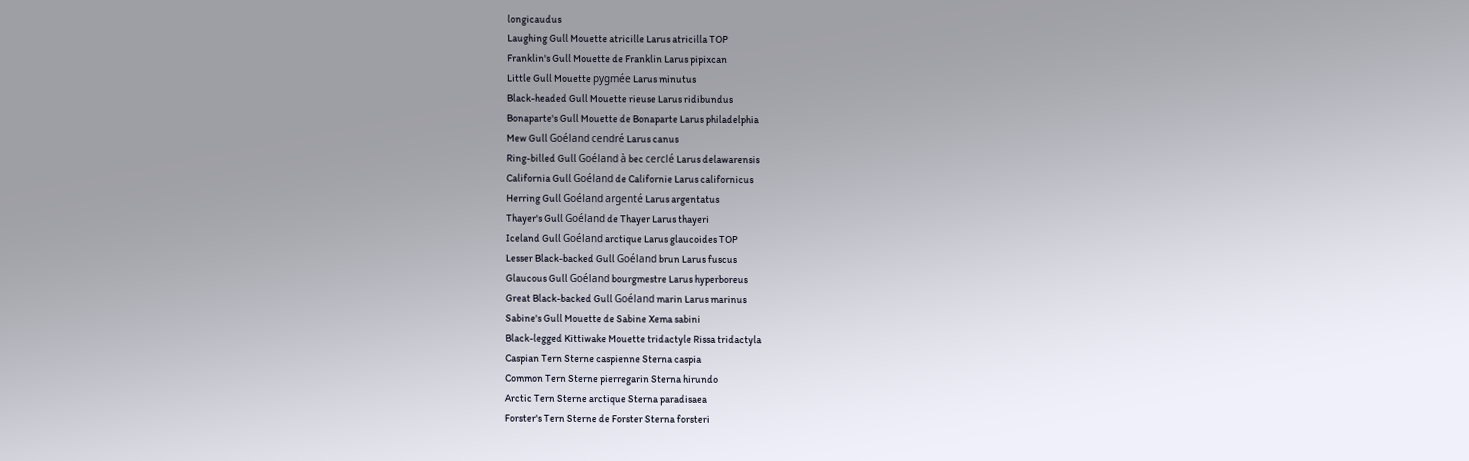longicaudus
Laughing Gull Mouette atricille Larus atricilla TOP
Franklin's Gull Mouette de Franklin Larus pipixcan
Little Gull Mouette pygmée Larus minutus
Black-headed Gull Mouette rieuse Larus ridibundus
Bonaparte's Gull Mouette de Bonaparte Larus philadelphia
Mew Gull Goéland cendré Larus canus
Ring-billed Gull Goéland à bec cerclé Larus delawarensis
California Gull Goéland de Californie Larus californicus
Herring Gull Goéland argenté Larus argentatus
Thayer's Gull Goéland de Thayer Larus thayeri
Iceland Gull Goéland arctique Larus glaucoides TOP
Lesser Black-backed Gull Goéland brun Larus fuscus
Glaucous Gull Goéland bourgmestre Larus hyperboreus
Great Black-backed Gull Goéland marin Larus marinus
Sabine's Gull Mouette de Sabine Xema sabini
Black-legged Kittiwake Mouette tridactyle Rissa tridactyla
Caspian Tern Sterne caspienne Sterna caspia
Common Tern Sterne pierregarin Sterna hirundo
Arctic Tern Sterne arctique Sterna paradisaea
Forster's Tern Sterne de Forster Sterna forsteri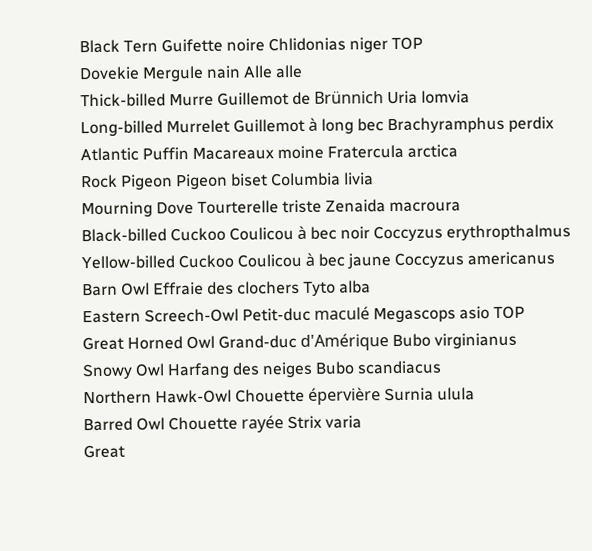Black Tern Guifette noire Chlidonias niger TOP
Dovekie Mergule nain Alle alle
Thick-billed Murre Guillemot de Brünnich Uria lomvia
Long-billed Murrelet Guillemot à long bec Brachyramphus perdix
Atlantic Puffin Macareaux moine Fratercula arctica
Rock Pigeon Pigeon biset Columbia livia
Mourning Dove Tourterelle triste Zenaida macroura
Black-billed Cuckoo Coulicou à bec noir Coccyzus erythropthalmus
Yellow-billed Cuckoo Coulicou à bec jaune Coccyzus americanus
Barn Owl Effraie des clochers Tyto alba
Eastern Screech-Owl Petit-duc maculé Megascops asio TOP
Great Horned Owl Grand-duc d'Amérique Bubo virginianus
Snowy Owl Harfang des neiges Bubo scandiacus
Northern Hawk-Owl Chouette épervière Surnia ulula
Barred Owl Chouette rayée Strix varia
Great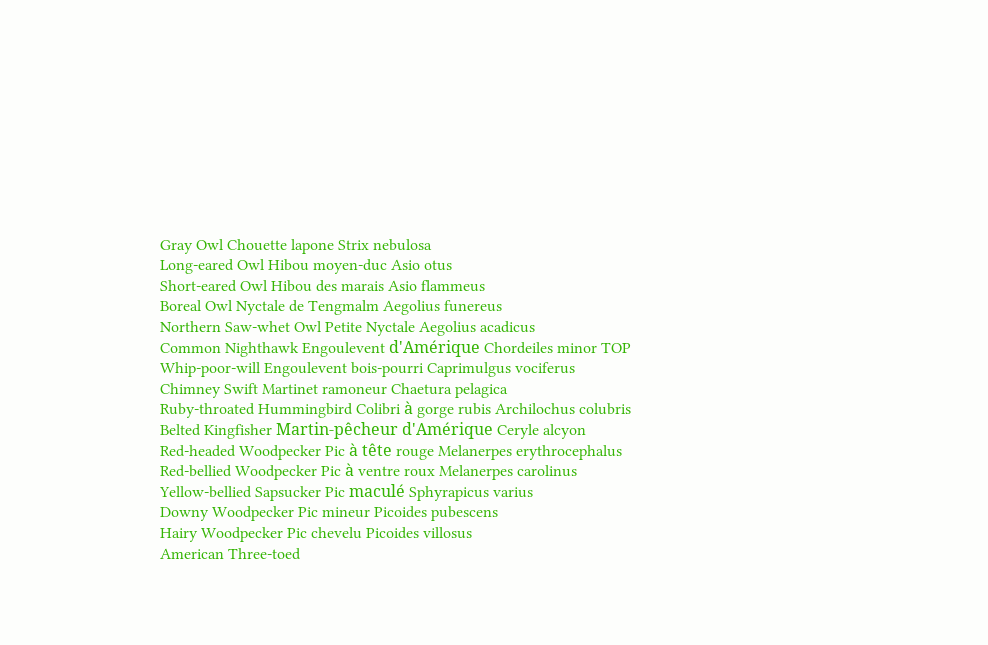Gray Owl Chouette lapone Strix nebulosa
Long-eared Owl Hibou moyen-duc Asio otus
Short-eared Owl Hibou des marais Asio flammeus
Boreal Owl Nyctale de Tengmalm Aegolius funereus
Northern Saw-whet Owl Petite Nyctale Aegolius acadicus
Common Nighthawk Engoulevent d'Amérique Chordeiles minor TOP
Whip-poor-will Engoulevent bois-pourri Caprimulgus vociferus
Chimney Swift Martinet ramoneur Chaetura pelagica
Ruby-throated Hummingbird Colibri à gorge rubis Archilochus colubris
Belted Kingfisher Martin-pêcheur d'Amérique Ceryle alcyon
Red-headed Woodpecker Pic à tête rouge Melanerpes erythrocephalus
Red-bellied Woodpecker Pic à ventre roux Melanerpes carolinus
Yellow-bellied Sapsucker Pic maculé Sphyrapicus varius
Downy Woodpecker Pic mineur Picoides pubescens
Hairy Woodpecker Pic chevelu Picoides villosus
American Three-toed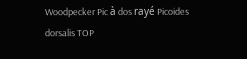Woodpecker Pic à dos rayé Picoides dorsalis TOP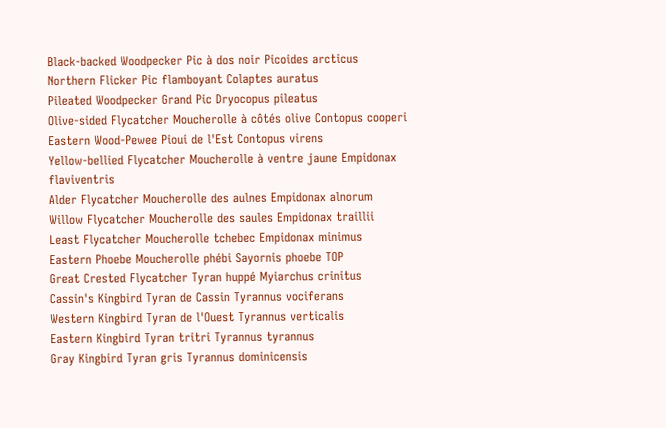Black-backed Woodpecker Pic à dos noir Picoides arcticus
Northern Flicker Pic flamboyant Colaptes auratus
Pileated Woodpecker Grand Pic Dryocopus pileatus
Olive-sided Flycatcher Moucherolle à côtés olive Contopus cooperi
Eastern Wood-Pewee Pioui de l'Est Contopus virens
Yellow-bellied Flycatcher Moucherolle à ventre jaune Empidonax flaviventris
Alder Flycatcher Moucherolle des aulnes Empidonax alnorum
Willow Flycatcher Moucherolle des saules Empidonax traillii
Least Flycatcher Moucherolle tchebec Empidonax minimus
Eastern Phoebe Moucherolle phébi Sayornis phoebe TOP
Great Crested Flycatcher Tyran huppé Myiarchus crinitus
Cassin's Kingbird Tyran de Cassin Tyrannus vociferans
Western Kingbird Tyran de l'Ouest Tyrannus verticalis
Eastern Kingbird Tyran tritri Tyrannus tyrannus
Gray Kingbird Tyran gris Tyrannus dominicensis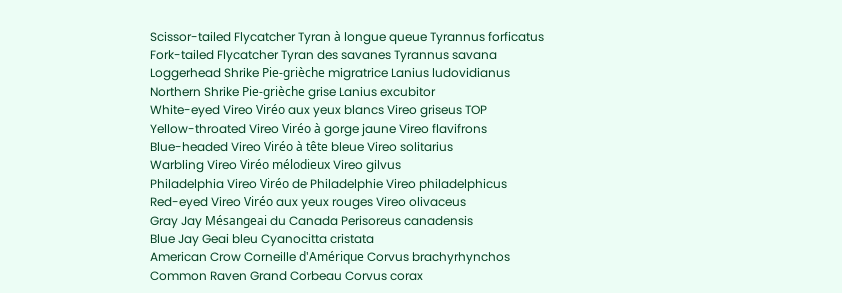Scissor-tailed Flycatcher Tyran à longue queue Tyrannus forficatus
Fork-tailed Flycatcher Tyran des savanes Tyrannus savana
Loggerhead Shrike Pie-grièche migratrice Lanius ludovidianus
Northern Shrike Pie-grièche grise Lanius excubitor
White-eyed Vireo Viréo aux yeux blancs Vireo griseus TOP
Yellow-throated Vireo Viréo à gorge jaune Vireo flavifrons
Blue-headed Vireo Viréo à tête bleue Vireo solitarius
Warbling Vireo Viréo mélodieux Vireo gilvus
Philadelphia Vireo Viréo de Philadelphie Vireo philadelphicus
Red-eyed Vireo Viréo aux yeux rouges Vireo olivaceus
Gray Jay Mésangeai du Canada Perisoreus canadensis
Blue Jay Geai bleu Cyanocitta cristata
American Crow Corneille d'Amérique Corvus brachyrhynchos
Common Raven Grand Corbeau Corvus corax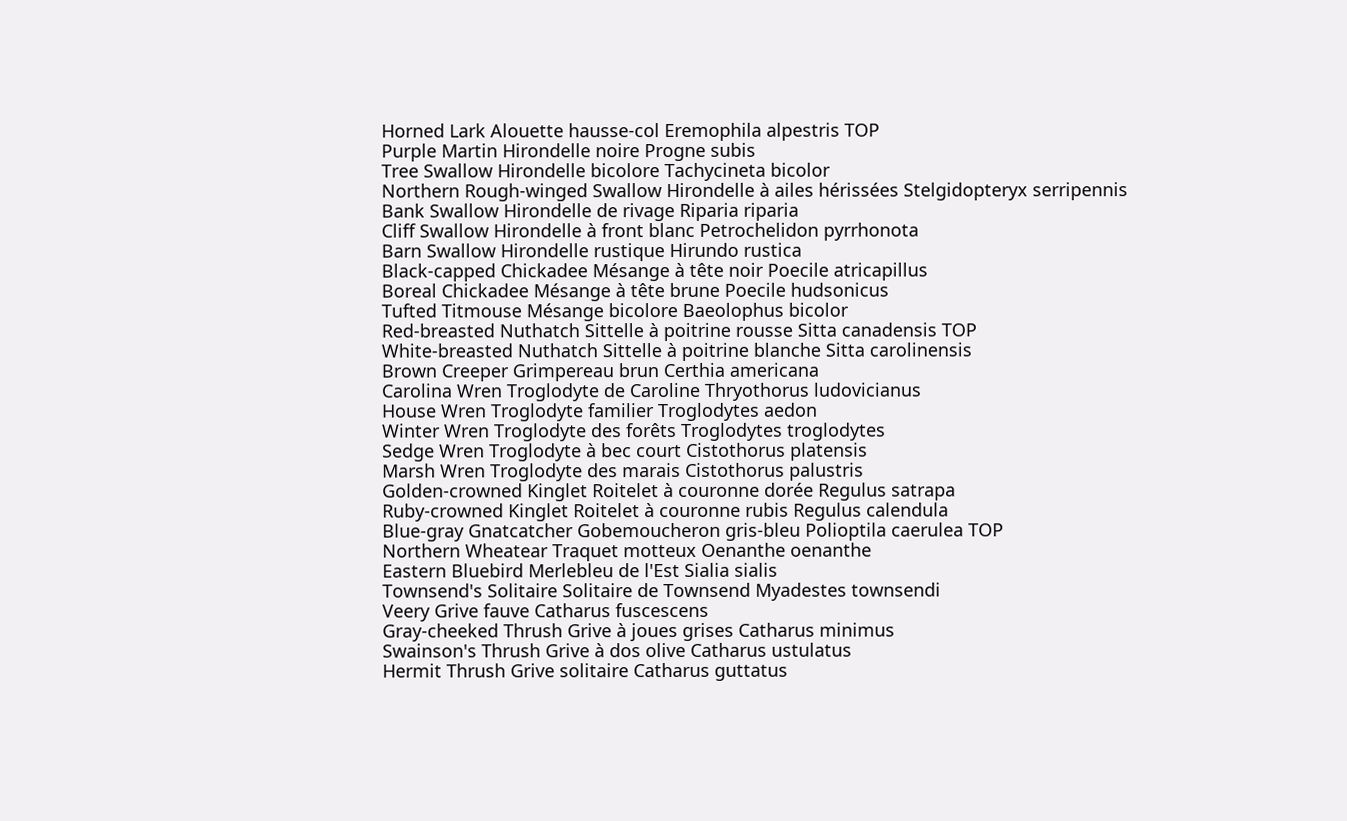Horned Lark Alouette hausse-col Eremophila alpestris TOP
Purple Martin Hirondelle noire Progne subis
Tree Swallow Hirondelle bicolore Tachycineta bicolor
Northern Rough-winged Swallow Hirondelle à ailes hérissées Stelgidopteryx serripennis
Bank Swallow Hirondelle de rivage Riparia riparia
Cliff Swallow Hirondelle à front blanc Petrochelidon pyrrhonota
Barn Swallow Hirondelle rustique Hirundo rustica
Black-capped Chickadee Mésange à tête noir Poecile atricapillus
Boreal Chickadee Mésange à tête brune Poecile hudsonicus
Tufted Titmouse Mésange bicolore Baeolophus bicolor
Red-breasted Nuthatch Sittelle à poitrine rousse Sitta canadensis TOP
White-breasted Nuthatch Sittelle à poitrine blanche Sitta carolinensis
Brown Creeper Grimpereau brun Certhia americana
Carolina Wren Troglodyte de Caroline Thryothorus ludovicianus
House Wren Troglodyte familier Troglodytes aedon
Winter Wren Troglodyte des forêts Troglodytes troglodytes
Sedge Wren Troglodyte à bec court Cistothorus platensis
Marsh Wren Troglodyte des marais Cistothorus palustris
Golden-crowned Kinglet Roitelet à couronne dorée Regulus satrapa
Ruby-crowned Kinglet Roitelet à couronne rubis Regulus calendula
Blue-gray Gnatcatcher Gobemoucheron gris-bleu Polioptila caerulea TOP
Northern Wheatear Traquet motteux Oenanthe oenanthe
Eastern Bluebird Merlebleu de l'Est Sialia sialis
Townsend's Solitaire Solitaire de Townsend Myadestes townsendi
Veery Grive fauve Catharus fuscescens
Gray-cheeked Thrush Grive à joues grises Catharus minimus
Swainson's Thrush Grive à dos olive Catharus ustulatus
Hermit Thrush Grive solitaire Catharus guttatus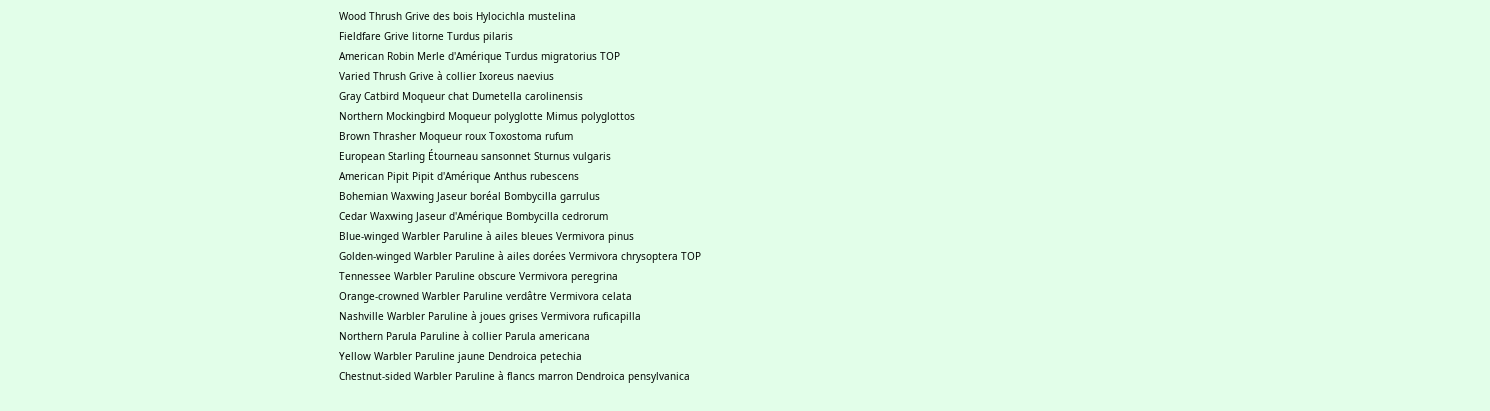Wood Thrush Grive des bois Hylocichla mustelina
Fieldfare Grive litorne Turdus pilaris
American Robin Merle d'Amérique Turdus migratorius TOP
Varied Thrush Grive à collier Ixoreus naevius
Gray Catbird Moqueur chat Dumetella carolinensis
Northern Mockingbird Moqueur polyglotte Mimus polyglottos
Brown Thrasher Moqueur roux Toxostoma rufum
European Starling Étourneau sansonnet Sturnus vulgaris
American Pipit Pipit d'Amérique Anthus rubescens
Bohemian Waxwing Jaseur boréal Bombycilla garrulus
Cedar Waxwing Jaseur d'Amérique Bombycilla cedrorum
Blue-winged Warbler Paruline à ailes bleues Vermivora pinus
Golden-winged Warbler Paruline à ailes dorées Vermivora chrysoptera TOP
Tennessee Warbler Paruline obscure Vermivora peregrina
Orange-crowned Warbler Paruline verdâtre Vermivora celata
Nashville Warbler Paruline à joues grises Vermivora ruficapilla
Northern Parula Paruline à collier Parula americana
Yellow Warbler Paruline jaune Dendroica petechia
Chestnut-sided Warbler Paruline à flancs marron Dendroica pensylvanica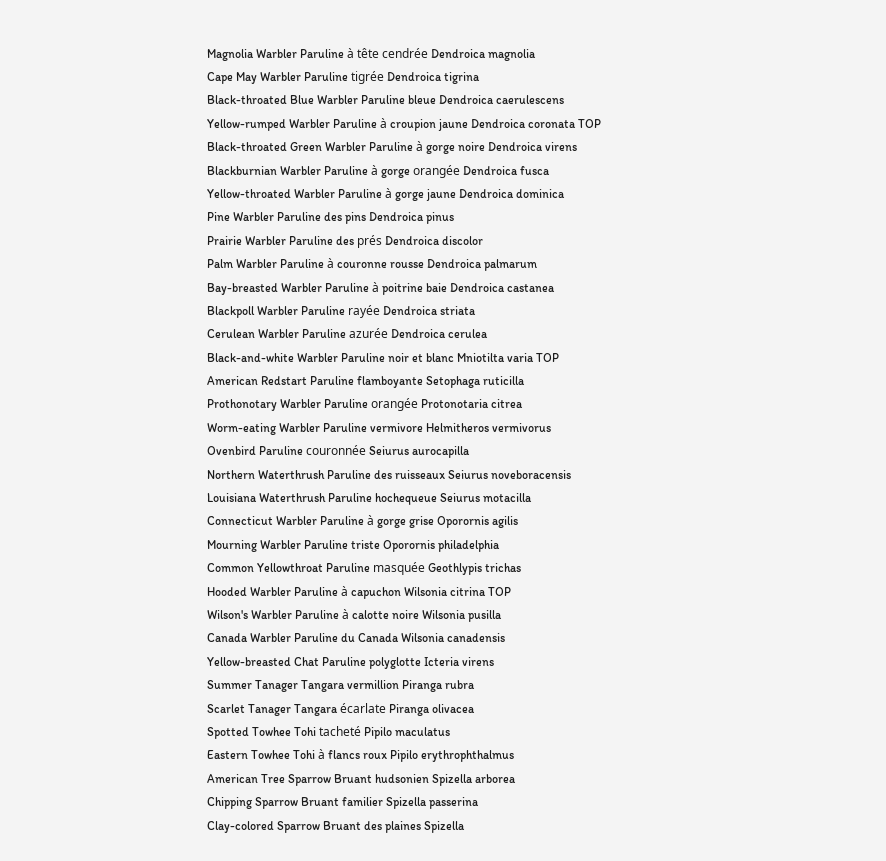Magnolia Warbler Paruline à tête cendrée Dendroica magnolia
Cape May Warbler Paruline tigrée Dendroica tigrina
Black-throated Blue Warbler Paruline bleue Dendroica caerulescens
Yellow-rumped Warbler Paruline à croupion jaune Dendroica coronata TOP
Black-throated Green Warbler Paruline à gorge noire Dendroica virens
Blackburnian Warbler Paruline à gorge orangée Dendroica fusca
Yellow-throated Warbler Paruline à gorge jaune Dendroica dominica
Pine Warbler Paruline des pins Dendroica pinus
Prairie Warbler Paruline des prés Dendroica discolor
Palm Warbler Paruline à couronne rousse Dendroica palmarum
Bay-breasted Warbler Paruline à poitrine baie Dendroica castanea
Blackpoll Warbler Paruline rayée Dendroica striata
Cerulean Warbler Paruline azurée Dendroica cerulea
Black-and-white Warbler Paruline noir et blanc Mniotilta varia TOP
American Redstart Paruline flamboyante Setophaga ruticilla
Prothonotary Warbler Paruline orangée Protonotaria citrea
Worm-eating Warbler Paruline vermivore Helmitheros vermivorus
Ovenbird Paruline couronnée Seiurus aurocapilla
Northern Waterthrush Paruline des ruisseaux Seiurus noveboracensis
Louisiana Waterthrush Paruline hochequeue Seiurus motacilla
Connecticut Warbler Paruline à gorge grise Oporornis agilis
Mourning Warbler Paruline triste Oporornis philadelphia
Common Yellowthroat Paruline masquée Geothlypis trichas
Hooded Warbler Paruline à capuchon Wilsonia citrina TOP
Wilson's Warbler Paruline à calotte noire Wilsonia pusilla
Canada Warbler Paruline du Canada Wilsonia canadensis
Yellow-breasted Chat Paruline polyglotte Icteria virens
Summer Tanager Tangara vermillion Piranga rubra
Scarlet Tanager Tangara écarlate Piranga olivacea
Spotted Towhee Tohi tacheté Pipilo maculatus
Eastern Towhee Tohi à flancs roux Pipilo erythrophthalmus
American Tree Sparrow Bruant hudsonien Spizella arborea
Chipping Sparrow Bruant familier Spizella passerina
Clay-colored Sparrow Bruant des plaines Spizella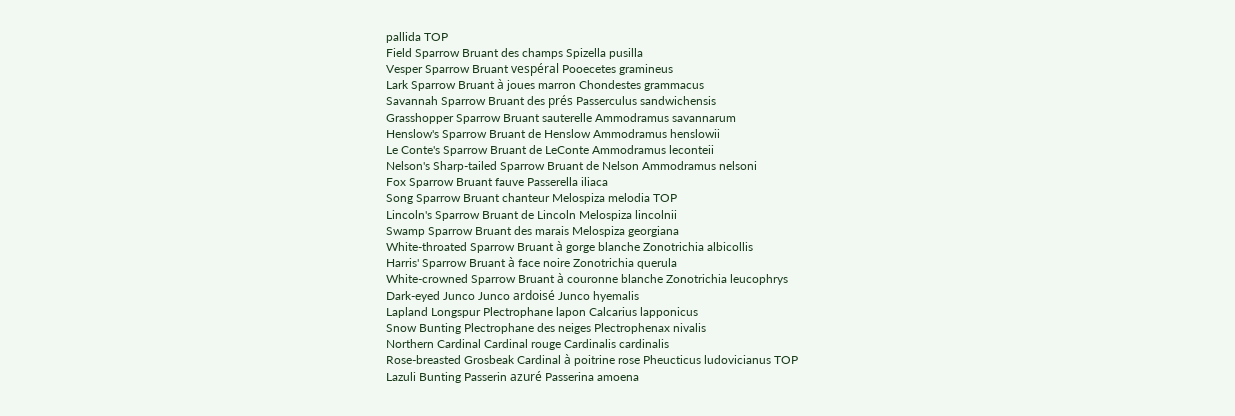pallida TOP
Field Sparrow Bruant des champs Spizella pusilla
Vesper Sparrow Bruant vespéral Pooecetes gramineus
Lark Sparrow Bruant à joues marron Chondestes grammacus
Savannah Sparrow Bruant des prés Passerculus sandwichensis
Grasshopper Sparrow Bruant sauterelle Ammodramus savannarum
Henslow's Sparrow Bruant de Henslow Ammodramus henslowii
Le Conte's Sparrow Bruant de LeConte Ammodramus leconteii
Nelson's Sharp-tailed Sparrow Bruant de Nelson Ammodramus nelsoni
Fox Sparrow Bruant fauve Passerella iliaca
Song Sparrow Bruant chanteur Melospiza melodia TOP
Lincoln's Sparrow Bruant de Lincoln Melospiza lincolnii
Swamp Sparrow Bruant des marais Melospiza georgiana
White-throated Sparrow Bruant à gorge blanche Zonotrichia albicollis
Harris' Sparrow Bruant à face noire Zonotrichia querula
White-crowned Sparrow Bruant à couronne blanche Zonotrichia leucophrys
Dark-eyed Junco Junco ardoisé Junco hyemalis
Lapland Longspur Plectrophane lapon Calcarius lapponicus
Snow Bunting Plectrophane des neiges Plectrophenax nivalis
Northern Cardinal Cardinal rouge Cardinalis cardinalis
Rose-breasted Grosbeak Cardinal à poitrine rose Pheucticus ludovicianus TOP
Lazuli Bunting Passerin azuré Passerina amoena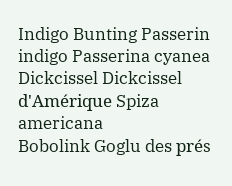Indigo Bunting Passerin indigo Passerina cyanea
Dickcissel Dickcissel d'Amérique Spiza americana
Bobolink Goglu des prés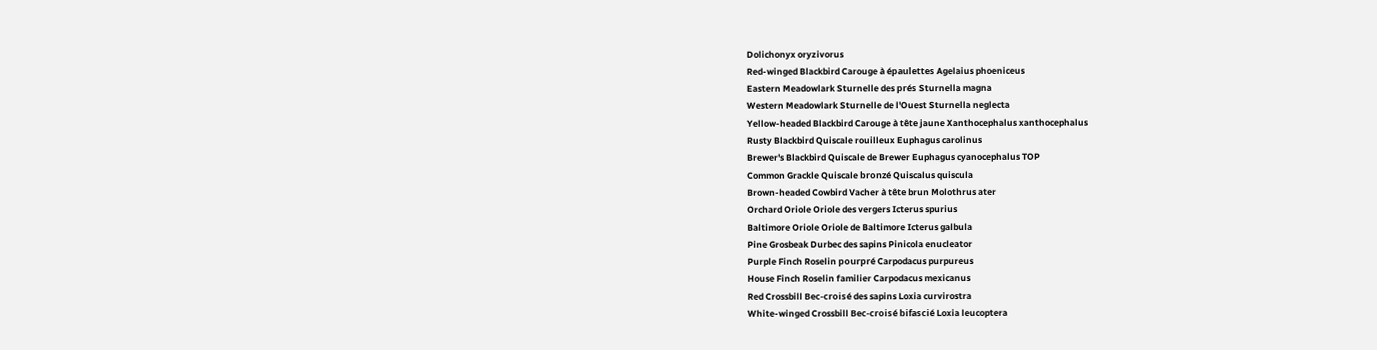Dolichonyx oryzivorus
Red-winged Blackbird Carouge à épaulettes Agelaius phoeniceus
Eastern Meadowlark Sturnelle des prés Sturnella magna
Western Meadowlark Sturnelle de l'Ouest Sturnella neglecta
Yellow-headed Blackbird Carouge à tête jaune Xanthocephalus xanthocephalus
Rusty Blackbird Quiscale rouilleux Euphagus carolinus
Brewer's Blackbird Quiscale de Brewer Euphagus cyanocephalus TOP
Common Grackle Quiscale bronzé Quiscalus quiscula
Brown-headed Cowbird Vacher à tête brun Molothrus ater
Orchard Oriole Oriole des vergers Icterus spurius
Baltimore Oriole Oriole de Baltimore Icterus galbula
Pine Grosbeak Durbec des sapins Pinicola enucleator
Purple Finch Roselin pourpré Carpodacus purpureus
House Finch Roselin familier Carpodacus mexicanus
Red Crossbill Bec-croisé des sapins Loxia curvirostra
White-winged Crossbill Bec-croisé bifascié Loxia leucoptera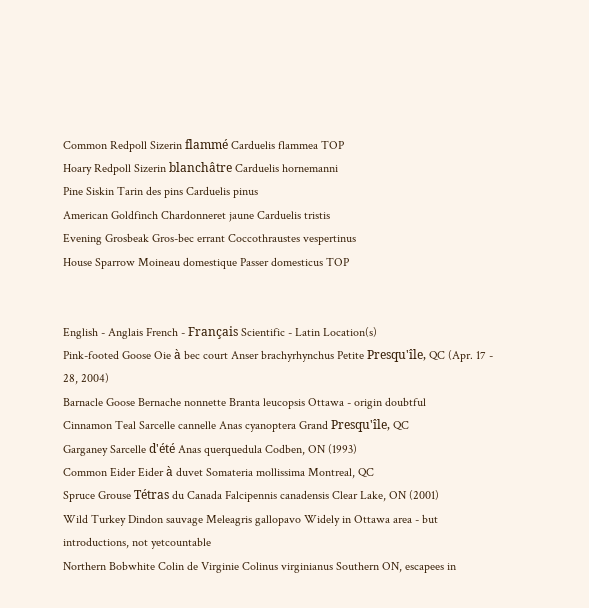Common Redpoll Sizerin flammé Carduelis flammea TOP
Hoary Redpoll Sizerin blanchâtre Carduelis hornemanni
Pine Siskin Tarin des pins Carduelis pinus
American Goldfinch Chardonneret jaune Carduelis tristis
Evening Grosbeak Gros-bec errant Coccothraustes vespertinus
House Sparrow Moineau domestique Passer domesticus TOP


English - Anglais French - Français Scientific - Latin Location(s)
Pink-footed Goose Oie à bec court Anser brachyrhynchus Petite Presqu'île, QC (Apr. 17 - 28, 2004)
Barnacle Goose Bernache nonnette Branta leucopsis Ottawa - origin doubtful
Cinnamon Teal Sarcelle cannelle Anas cyanoptera Grand Presqu'île, QC
Garganey Sarcelle d'été Anas querquedula Codben, ON (1993)
Common Eider Eider à duvet Somateria mollissima Montreal, QC
Spruce Grouse Tétras du Canada Falcipennis canadensis Clear Lake, ON (2001)
Wild Turkey Dindon sauvage Meleagris gallopavo Widely in Ottawa area - but introductions, not yetcountable
Northern Bobwhite Colin de Virginie Colinus virginianus Southern ON, escapees in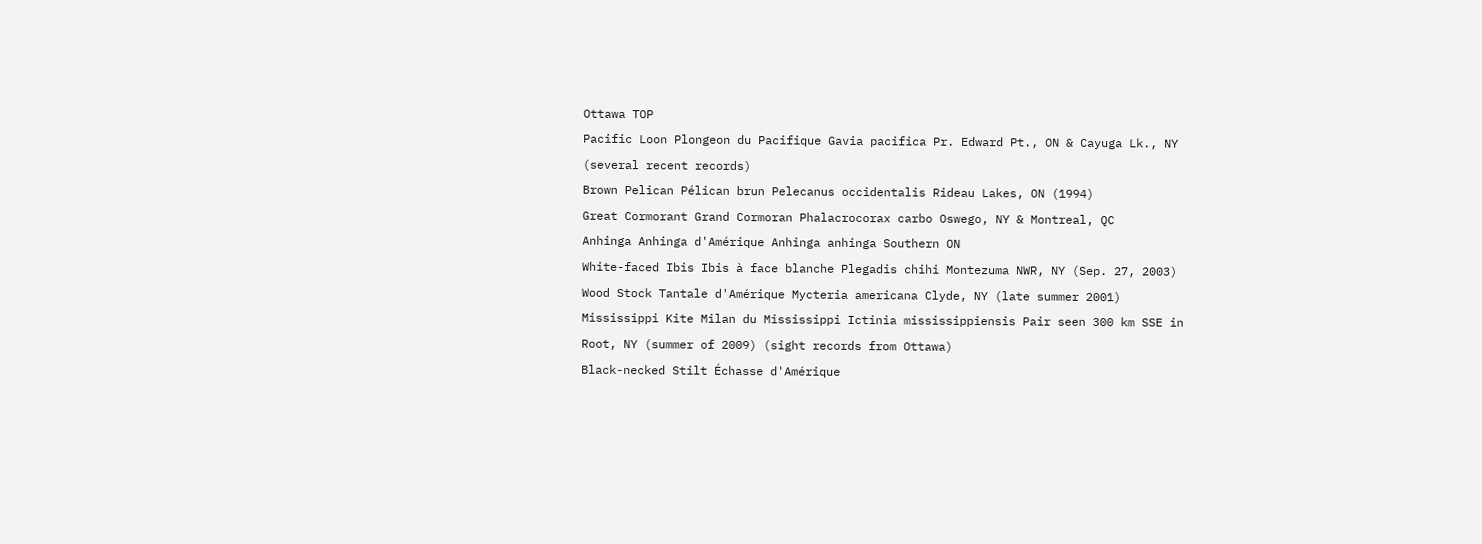Ottawa TOP
Pacific Loon Plongeon du Pacifique Gavia pacifica Pr. Edward Pt., ON & Cayuga Lk., NY (several recent records)
Brown Pelican Pélican brun Pelecanus occidentalis Rideau Lakes, ON (1994)
Great Cormorant Grand Cormoran Phalacrocorax carbo Oswego, NY & Montreal, QC
Anhinga Anhinga d'Amérique Anhinga anhinga Southern ON
White-faced Ibis Ibis à face blanche Plegadis chihi Montezuma NWR, NY (Sep. 27, 2003)
Wood Stock Tantale d'Amérique Mycteria americana Clyde, NY (late summer 2001)
Mississippi Kite Milan du Mississippi Ictinia mississippiensis Pair seen 300 km SSE in Root, NY (summer of 2009) (sight records from Ottawa)
Black-necked Stilt Échasse d'Amérique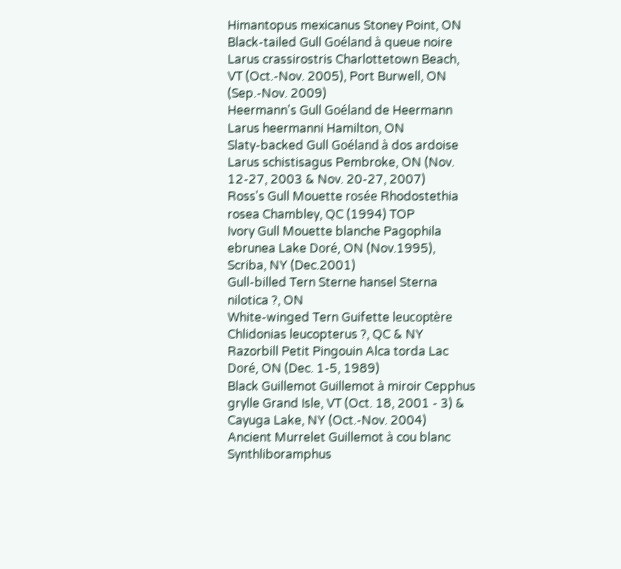Himantopus mexicanus Stoney Point, ON
Black-tailed Gull Goéland à queue noire Larus crassirostris Charlottetown Beach, VT (Oct.-Nov. 2005), Port Burwell, ON (Sep.-Nov. 2009)
Heermann's Gull Goéland de Heermann Larus heermanni Hamilton, ON
Slaty-backed Gull Goéland à dos ardoise Larus schistisagus Pembroke, ON (Nov. 12-27, 2003 & Nov. 20-27, 2007)
Ross's Gull Mouette rosée Rhodostethia rosea Chambley, QC (1994) TOP
Ivory Gull Mouette blanche Pagophila ebrunea Lake Doré, ON (Nov.1995), Scriba, NY (Dec.2001)
Gull-billed Tern Sterne hansel Sterna nilotica ?, ON
White-winged Tern Guifette leucoptère Chlidonias leucopterus ?, QC & NY
Razorbill Petit Pingouin Alca torda Lac Doré, ON (Dec. 1-5, 1989)
Black Guillemot Guillemot à miroir Cepphus grylle Grand Isle, VT (Oct. 18, 2001 - 3) & Cayuga Lake, NY (Oct.-Nov. 2004)
Ancient Murrelet Guillemot à cou blanc Synthliboramphus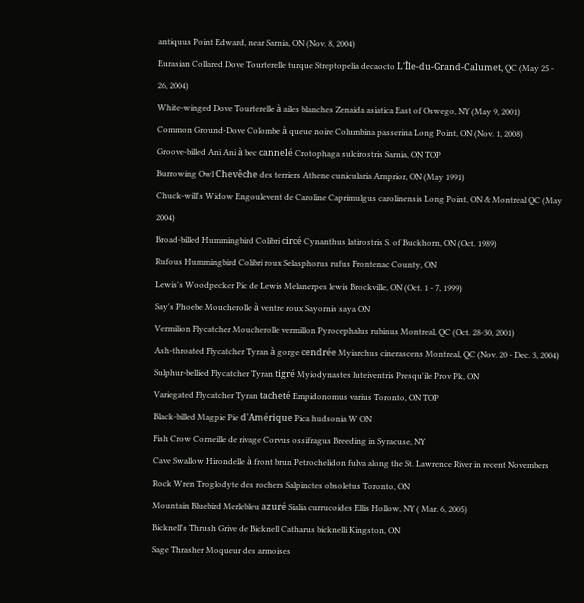antiquus Point Edward, near Sarnia, ON (Nov. 8, 2004)
Eurasian Collared Dove Tourterelle turque Streptopelia decaocto L'Île-du-Grand-Calumet, QC (May 25 - 26, 2004)
White-winged Dove Tourterelle à ailes blanches Zenaida asiatica East of Oswego, NY (May 9, 2001)
Common Ground-Dove Colombe à queue noire Columbina passerina Long Point, ON (Nov. 1, 2008)
Groove-billed Ani Ani à bec cannelé Crotophaga sulcirostris Sarnia, ON TOP
Burrowing Owl Chevêche des terriers Athene cunicularia Arnprior, ON (May 1991)
Chuck-will's Widow Engoulevent de Caroline Caprimulgus carolinensis Long Point, ON & Montreal QC (May 2004)
Broad-billed Hummingbird Colibri circé Cynanthus latirostris S. of Buckhorn, ON (Oct. 1989)
Rufous Hummingbird Colibri roux Selasphorus rufus Frontenac County, ON
Lewis's Woodpecker Pic de Lewis Melanerpes lewis Brockville, ON (Oct. 1 - 7, 1999)
Say's Phoebe Moucherolle à ventre roux Sayornis saya ON
Vermilion Flycatcher Moucherolle vermillon Pyrocephalus rubinus Montreal, QC (Oct. 28-30, 2001)
Ash-throated Flycatcher Tyran à gorge cendrée Myiarchus cinerascens Montreal, QC (Nov. 20 - Dec. 3, 2004)
Sulphur-bellied Flycatcher Tyran tigré Myiodynastes luteiventris Presqu'ile Prov Pk, ON
Variegated Flycatcher Tyran tacheté Empidonomus varius Toronto, ON TOP
Black-billed Magpie Pie d'Amérique Pica hudsonia W ON
Fish Crow Corneille de rivage Corvus ossifragus Breeding in Syracuse, NY
Cave Swallow Hirondelle à front brun Petrochelidon fulva along the St. Lawrence River in recent Novembers
Rock Wren Troglodyte des rochers Salpinctes obsoletus Toronto, ON
Mountain Bluebird Merlebleu azuré Sialia currucoides Ellis Hollow, NY ( Mar. 6, 2005)
Bicknell's Thrush Grive de Bicknell Catharus bicknelli Kingston, ON
Sage Thrasher Moqueur des armoises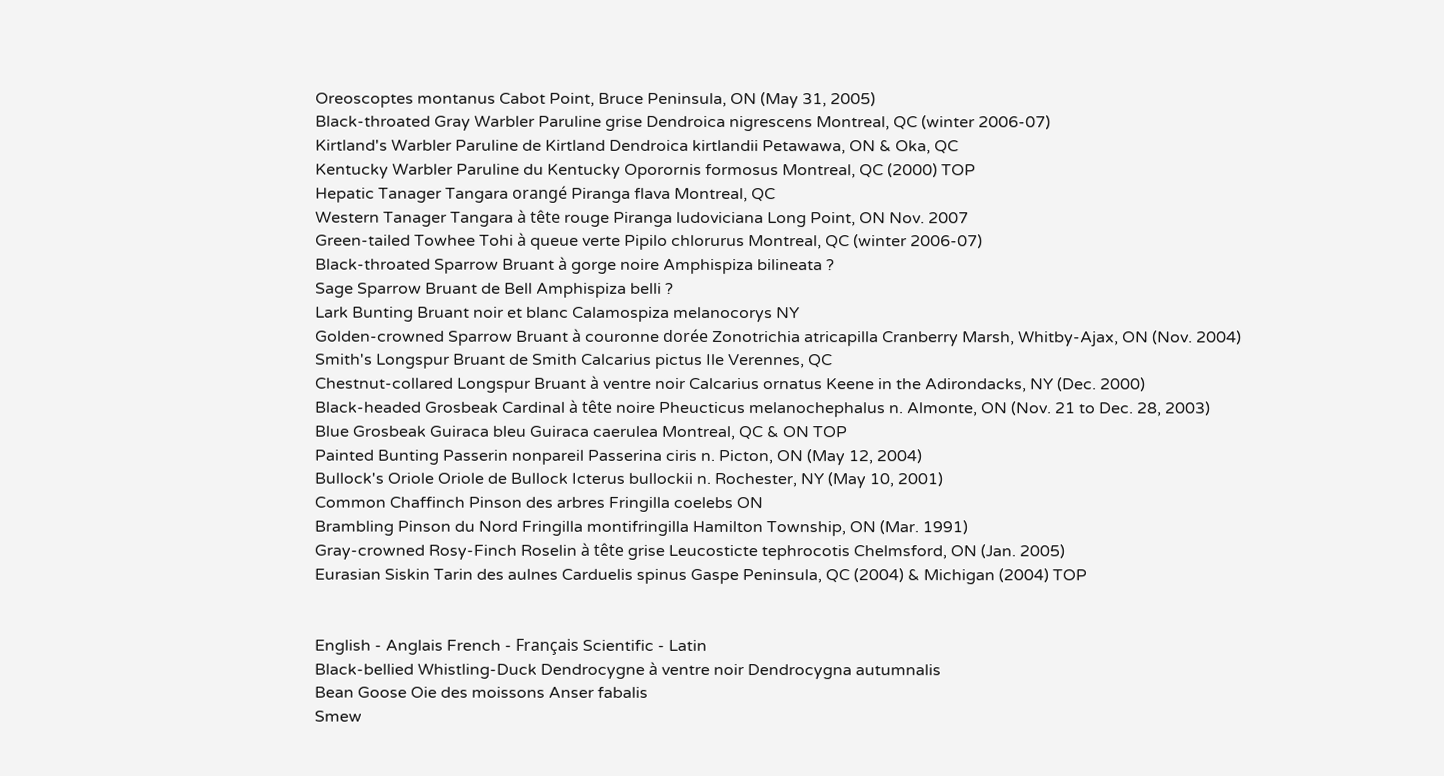Oreoscoptes montanus Cabot Point, Bruce Peninsula, ON (May 31, 2005)
Black-throated Gray Warbler Paruline grise Dendroica nigrescens Montreal, QC (winter 2006-07)
Kirtland's Warbler Paruline de Kirtland Dendroica kirtlandii Petawawa, ON & Oka, QC
Kentucky Warbler Paruline du Kentucky Oporornis formosus Montreal, QC (2000) TOP
Hepatic Tanager Tangara orangé Piranga flava Montreal, QC
Western Tanager Tangara à tête rouge Piranga ludoviciana Long Point, ON Nov. 2007
Green-tailed Towhee Tohi à queue verte Pipilo chlorurus Montreal, QC (winter 2006-07)
Black-throated Sparrow Bruant à gorge noire Amphispiza bilineata ?
Sage Sparrow Bruant de Bell Amphispiza belli ?
Lark Bunting Bruant noir et blanc Calamospiza melanocorys NY
Golden-crowned Sparrow Bruant à couronne dorée Zonotrichia atricapilla Cranberry Marsh, Whitby-Ajax, ON (Nov. 2004)
Smith's Longspur Bruant de Smith Calcarius pictus Ile Verennes, QC
Chestnut-collared Longspur Bruant à ventre noir Calcarius ornatus Keene in the Adirondacks, NY (Dec. 2000)
Black-headed Grosbeak Cardinal à tête noire Pheucticus melanochephalus n. Almonte, ON (Nov. 21 to Dec. 28, 2003)
Blue Grosbeak Guiraca bleu Guiraca caerulea Montreal, QC & ON TOP
Painted Bunting Passerin nonpareil Passerina ciris n. Picton, ON (May 12, 2004)
Bullock's Oriole Oriole de Bullock Icterus bullockii n. Rochester, NY (May 10, 2001)
Common Chaffinch Pinson des arbres Fringilla coelebs ON
Brambling Pinson du Nord Fringilla montifringilla Hamilton Township, ON (Mar. 1991)
Gray-crowned Rosy-Finch Roselin à tête grise Leucosticte tephrocotis Chelmsford, ON (Jan. 2005)
Eurasian Siskin Tarin des aulnes Carduelis spinus Gaspe Peninsula, QC (2004) & Michigan (2004) TOP


English - Anglais French - Français Scientific - Latin
Black-bellied Whistling-Duck Dendrocygne à ventre noir Dendrocygna autumnalis
Bean Goose Oie des moissons Anser fabalis
Smew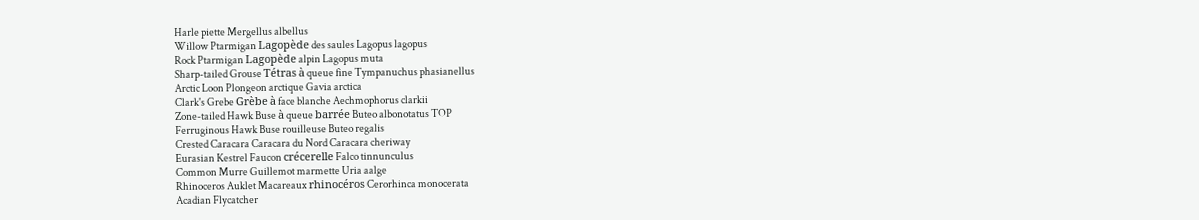Harle piette Mergellus albellus
Willow Ptarmigan Lagopède des saules Lagopus lagopus
Rock Ptarmigan Lagopède alpin Lagopus muta
Sharp-tailed Grouse Tétras à queue fine Tympanuchus phasianellus
Arctic Loon Plongeon arctique Gavia arctica
Clark's Grebe Grèbe à face blanche Aechmophorus clarkii
Zone-tailed Hawk Buse à queue barrée Buteo albonotatus TOP
Ferruginous Hawk Buse rouilleuse Buteo regalis
Crested Caracara Caracara du Nord Caracara cheriway
Eurasian Kestrel Faucon crécerelle Falco tinnunculus
Common Murre Guillemot marmette Uria aalge
Rhinoceros Auklet Macareaux rhinocéros Cerorhinca monocerata
Acadian Flycatcher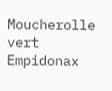Moucherolle vert Empidonax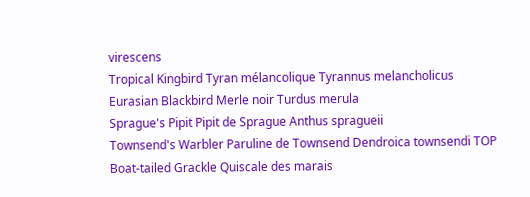virescens
Tropical Kingbird Tyran mélancolique Tyrannus melancholicus
Eurasian Blackbird Merle noir Turdus merula
Sprague's Pipit Pipit de Sprague Anthus spragueii
Townsend's Warbler Paruline de Townsend Dendroica townsendi TOP
Boat-tailed Grackle Quiscale des marais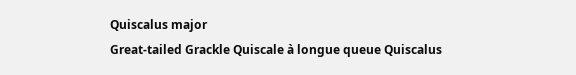Quiscalus major
Great-tailed Grackle Quiscale à longue queue Quiscalus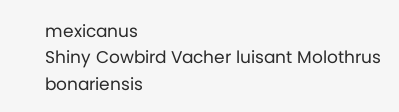mexicanus
Shiny Cowbird Vacher luisant Molothrus bonariensis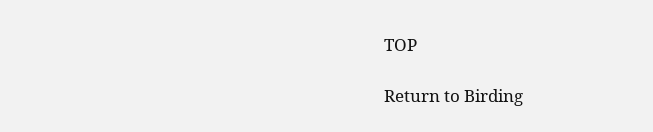TOP

Return to Birding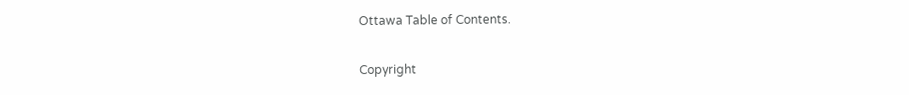Ottawa Table of Contents.

Copyright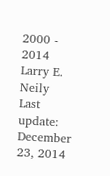2000 - 2014     Larry E. Neily
Last update:  December 23, 2014